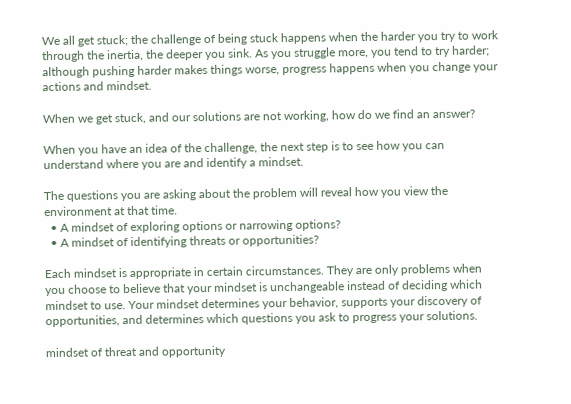We all get stuck; the challenge of being stuck happens when the harder you try to work through the inertia, the deeper you sink. As you struggle more, you tend to try harder; although pushing harder makes things worse, progress happens when you change your actions and mindset.

When we get stuck, and our solutions are not working, how do we find an answer?

When you have an idea of the challenge, the next step is to see how you can understand where you are and identify a mindset.

The questions you are asking about the problem will reveal how you view the environment at that time.
  • A mindset of exploring options or narrowing options?
  • A mindset of identifying threats or opportunities?

Each mindset is appropriate in certain circumstances. They are only problems when you choose to believe that your mindset is unchangeable instead of deciding which mindset to use. Your mindset determines your behavior, supports your discovery of opportunities, and determines which questions you ask to progress your solutions.

mindset of threat and opportunity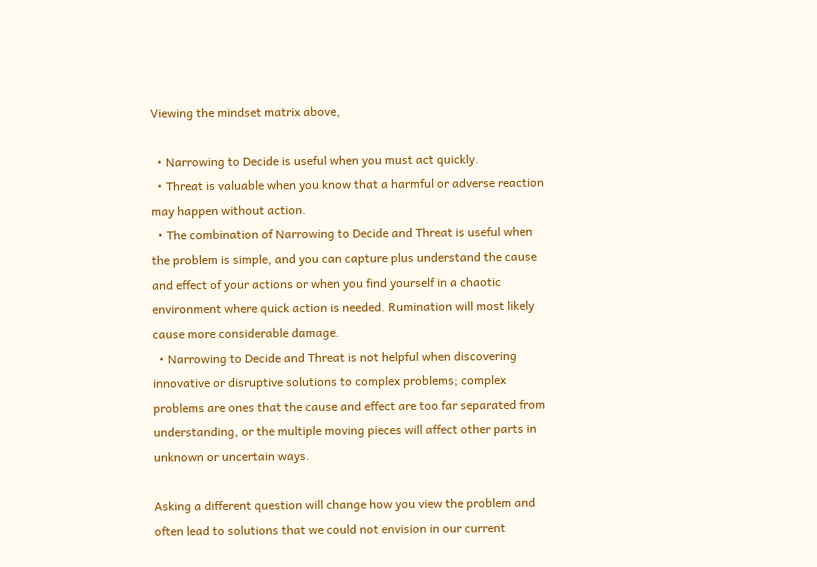Viewing the mindset matrix above,

  • Narrowing to Decide is useful when you must act quickly.
  • Threat is valuable when you know that a harmful or adverse reaction may happen without action.
  • The combination of Narrowing to Decide and Threat is useful when the problem is simple, and you can capture plus understand the cause and effect of your actions or when you find yourself in a chaotic environment where quick action is needed. Rumination will most likely cause more considerable damage.
  • Narrowing to Decide and Threat is not helpful when discovering innovative or disruptive solutions to complex problems; complex problems are ones that the cause and effect are too far separated from understanding, or the multiple moving pieces will affect other parts in unknown or uncertain ways.

Asking a different question will change how you view the problem and often lead to solutions that we could not envision in our current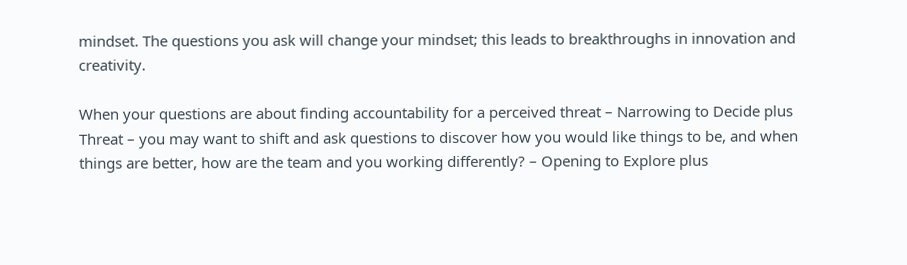mindset. The questions you ask will change your mindset; this leads to breakthroughs in innovation and creativity.

When your questions are about finding accountability for a perceived threat – Narrowing to Decide plus Threat – you may want to shift and ask questions to discover how you would like things to be, and when things are better, how are the team and you working differently? – Opening to Explore plus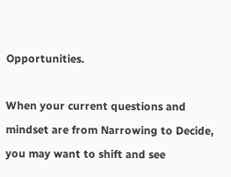Opportunities.

When your current questions and mindset are from Narrowing to Decide, you may want to shift and see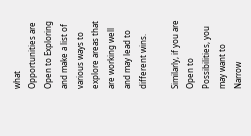what Opportunities are Open to Exploring and make a list of various ways to explore areas that are working well and may lead to different wins.

Similarly, if you are Open to Possibilities, you may want to Narrow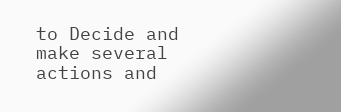to Decide and make several actions and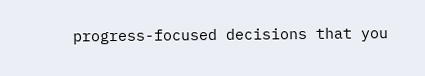progress-focused decisions that you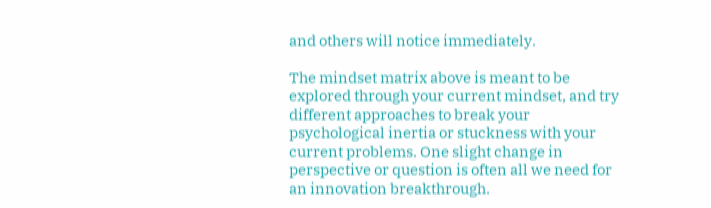and others will notice immediately.

The mindset matrix above is meant to be explored through your current mindset, and try different approaches to break your psychological inertia or stuckness with your current problems. One slight change in perspective or question is often all we need for an innovation breakthrough.